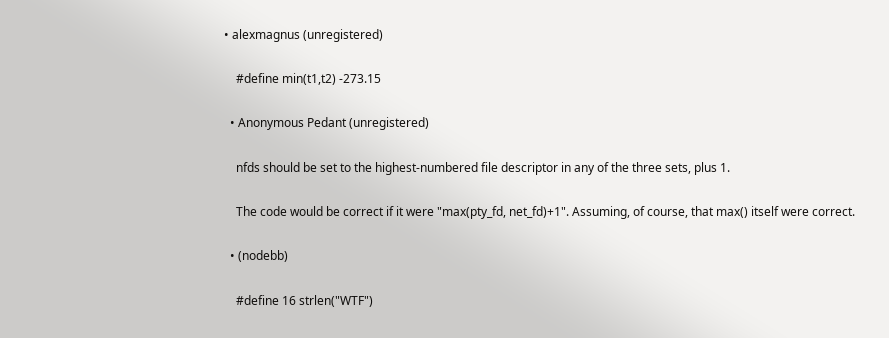• alexmagnus (unregistered)

    #define min(t1,t2) -273.15

  • Anonymous Pedant (unregistered)

    nfds should be set to the highest-numbered file descriptor in any of the three sets, plus 1.

    The code would be correct if it were "max(pty_fd, net_fd)+1". Assuming, of course, that max() itself were correct.

  • (nodebb)

    #define 16 strlen("WTF")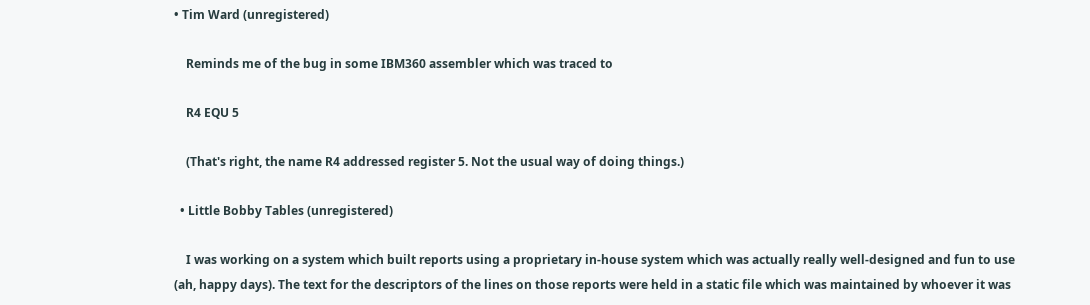• Tim Ward (unregistered)

    Reminds me of the bug in some IBM360 assembler which was traced to

    R4 EQU 5

    (That's right, the name R4 addressed register 5. Not the usual way of doing things.)

  • Little Bobby Tables (unregistered)

    I was working on a system which built reports using a proprietary in-house system which was actually really well-designed and fun to use (ah, happy days). The text for the descriptors of the lines on those reports were held in a static file which was maintained by whoever it was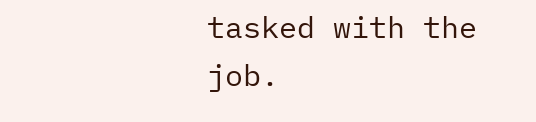tasked with the job.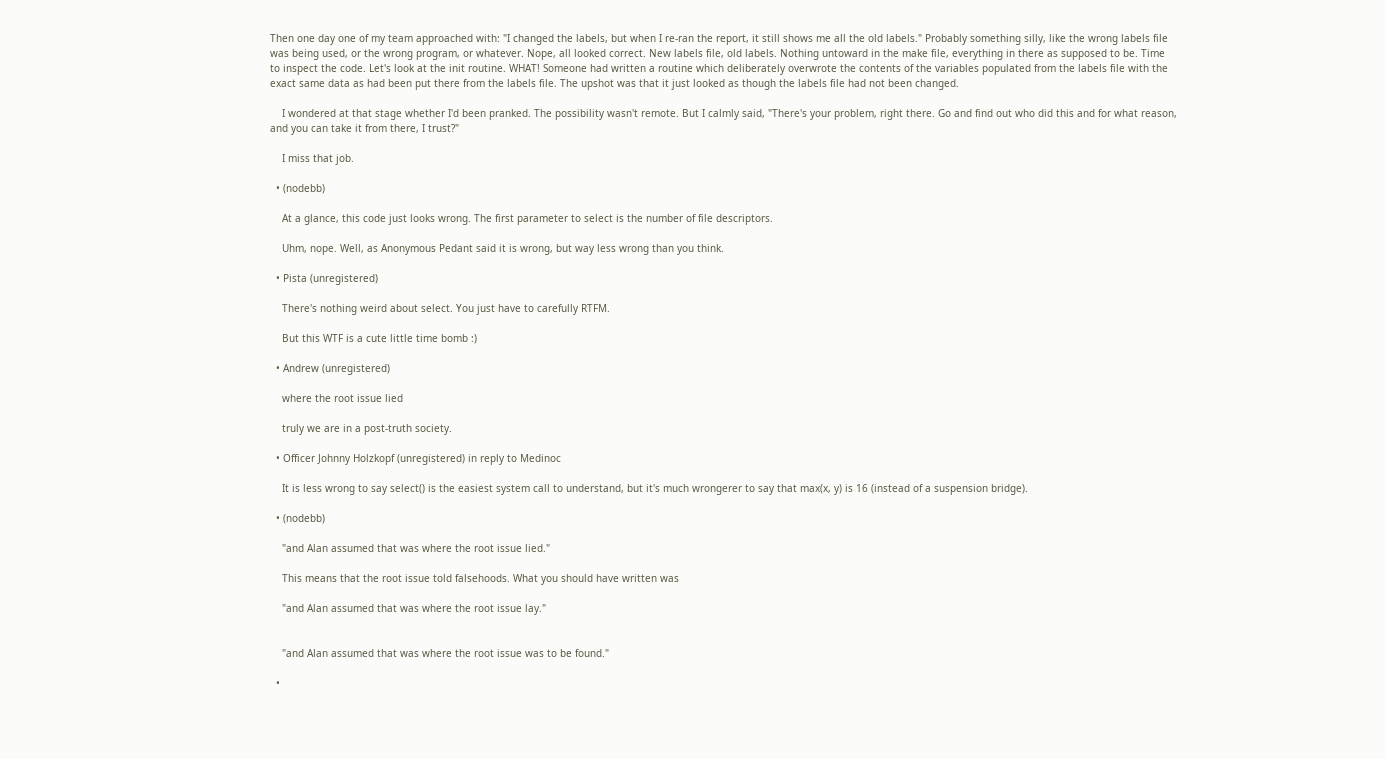Then one day one of my team approached with: "I changed the labels, but when I re-ran the report, it still shows me all the old labels." Probably something silly, like the wrong labels file was being used, or the wrong program, or whatever. Nope, all looked correct. New labels file, old labels. Nothing untoward in the make file, everything in there as supposed to be. Time to inspect the code. Let's look at the init routine. WHAT! Someone had written a routine which deliberately overwrote the contents of the variables populated from the labels file with the exact same data as had been put there from the labels file. The upshot was that it just looked as though the labels file had not been changed.

    I wondered at that stage whether I'd been pranked. The possibility wasn't remote. But I calmly said, "There's your problem, right there. Go and find out who did this and for what reason, and you can take it from there, I trust?"

    I miss that job.

  • (nodebb)

    At a glance, this code just looks wrong. The first parameter to select is the number of file descriptors.

    Uhm, nope. Well, as Anonymous Pedant said it is wrong, but way less wrong than you think.

  • Pista (unregistered)

    There's nothing weird about select. You just have to carefully RTFM.

    But this WTF is a cute little time bomb :)

  • Andrew (unregistered)

    where the root issue lied

    truly we are in a post-truth society.

  • Officer Johnny Holzkopf (unregistered) in reply to Medinoc

    It is less wrong to say select() is the easiest system call to understand, but it's much wrongerer to say that max(x, y) is 16 (instead of a suspension bridge).

  • (nodebb)

    "and Alan assumed that was where the root issue lied."

    This means that the root issue told falsehoods. What you should have written was

    "and Alan assumed that was where the root issue lay."


    "and Alan assumed that was where the root issue was to be found."

  •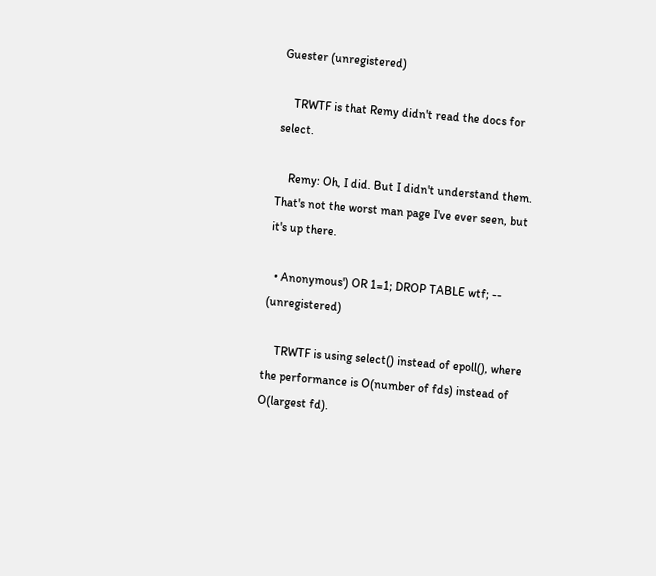Guester (unregistered)

    TRWTF is that Remy didn't read the docs for select.

    Remy: Oh, I did. But I didn't understand them. That's not the worst man page I've ever seen, but it's up there.

  • Anonymous') OR 1=1; DROP TABLE wtf; -- (unregistered)

    TRWTF is using select() instead of epoll(), where the performance is O(number of fds) instead of O(largest fd).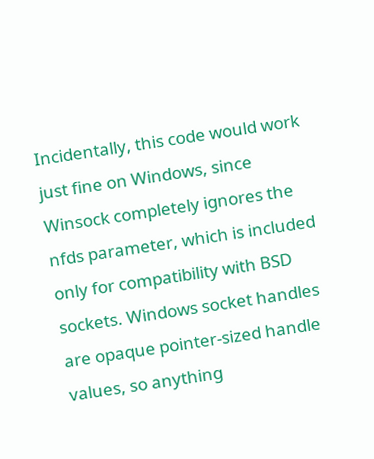Incidentally, this code would work just fine on Windows, since Winsock completely ignores the nfds parameter, which is included only for compatibility with BSD sockets. Windows socket handles are opaque pointer-sized handle values, so anything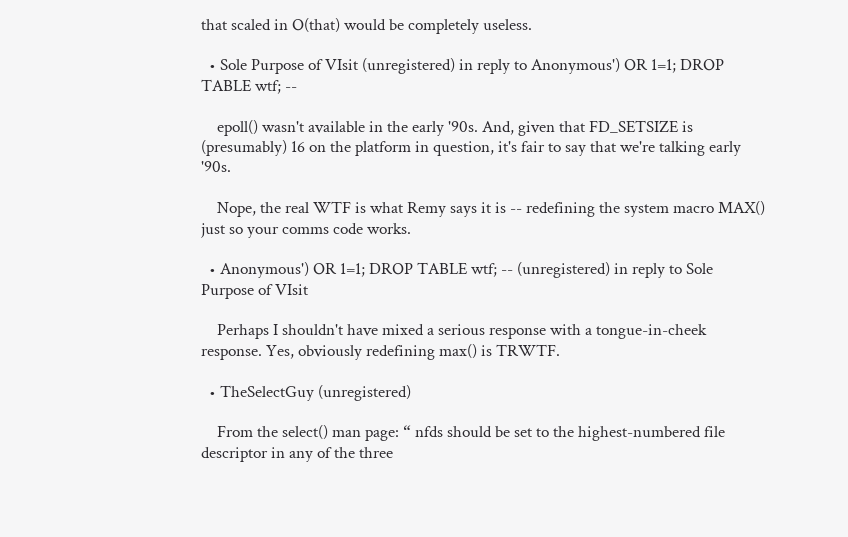that scaled in O(that) would be completely useless.

  • Sole Purpose of VIsit (unregistered) in reply to Anonymous') OR 1=1; DROP TABLE wtf; --

    epoll() wasn't available in the early '90s. And, given that FD_SETSIZE is (presumably) 16 on the platform in question, it's fair to say that we're talking early '90s.

    Nope, the real WTF is what Remy says it is -- redefining the system macro MAX() just so your comms code works.

  • Anonymous') OR 1=1; DROP TABLE wtf; -- (unregistered) in reply to Sole Purpose of VIsit

    Perhaps I shouldn't have mixed a serious response with a tongue-in-cheek response. Yes, obviously redefining max() is TRWTF.

  • TheSelectGuy (unregistered)

    From the select() man page: “ nfds should be set to the highest-numbered file descriptor in any of the three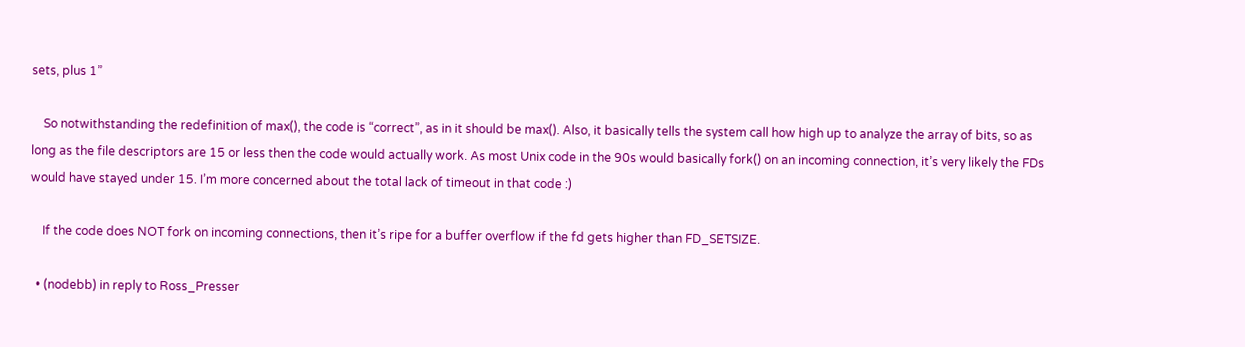sets, plus 1”

    So notwithstanding the redefinition of max(), the code is “correct”, as in it should be max(). Also, it basically tells the system call how high up to analyze the array of bits, so as long as the file descriptors are 15 or less then the code would actually work. As most Unix code in the 90s would basically fork() on an incoming connection, it’s very likely the FDs would have stayed under 15. I’m more concerned about the total lack of timeout in that code :)

    If the code does NOT fork on incoming connections, then it’s ripe for a buffer overflow if the fd gets higher than FD_SETSIZE.

  • (nodebb) in reply to Ross_Presser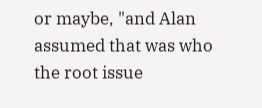or maybe, "and Alan assumed that was who the root issue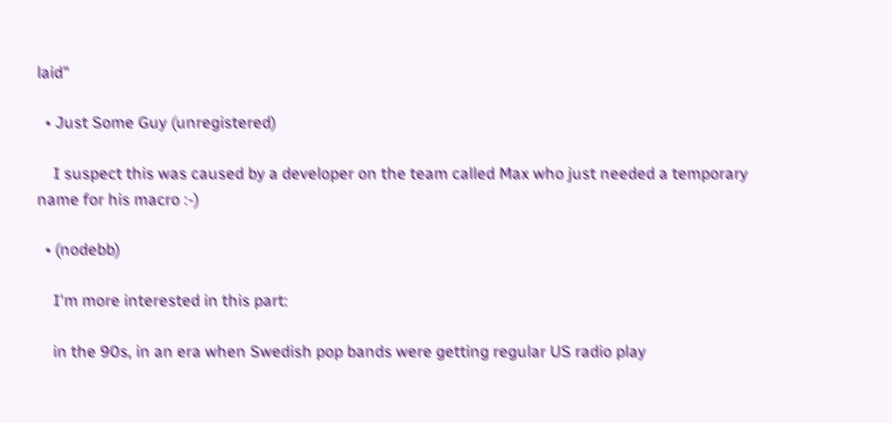laid"

  • Just Some Guy (unregistered)

    I suspect this was caused by a developer on the team called Max who just needed a temporary name for his macro :-)

  • (nodebb)

    I'm more interested in this part:

    in the 90s, in an era when Swedish pop bands were getting regular US radio play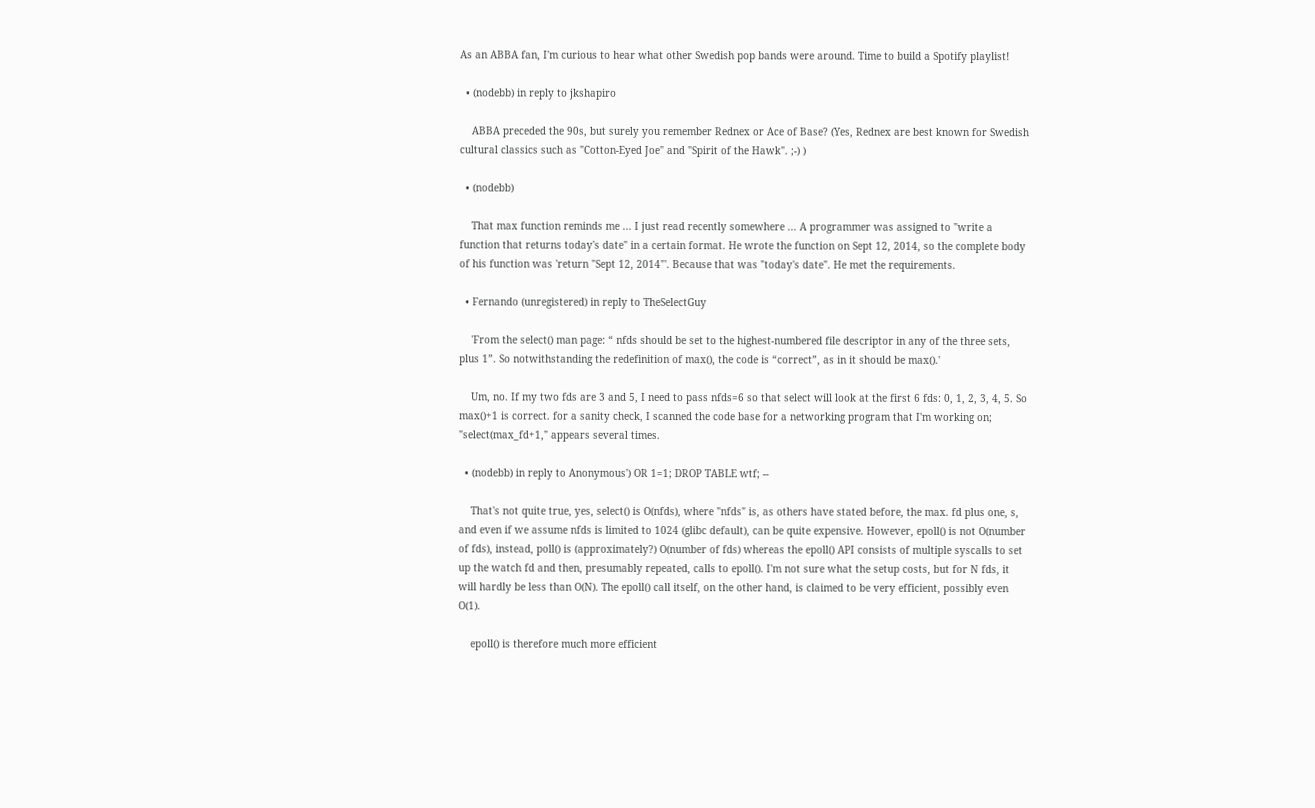As an ABBA fan, I'm curious to hear what other Swedish pop bands were around. Time to build a Spotify playlist!

  • (nodebb) in reply to jkshapiro

    ABBA preceded the 90s, but surely you remember Rednex or Ace of Base? (Yes, Rednex are best known for Swedish cultural classics such as "Cotton-Eyed Joe" and "Spirit of the Hawk". ;-) )

  • (nodebb)

    That max function reminds me ... I just read recently somewhere ... A programmer was assigned to "write a function that returns today's date" in a certain format. He wrote the function on Sept 12, 2014, so the complete body of his function was 'return "Sept 12, 2014"'. Because that was "today's date". He met the requirements.

  • Fernando (unregistered) in reply to TheSelectGuy

    'From the select() man page: “ nfds should be set to the highest-numbered file descriptor in any of the three sets, plus 1”. So notwithstanding the redefinition of max(), the code is “correct”, as in it should be max().'

    Um, no. If my two fds are 3 and 5, I need to pass nfds=6 so that select will look at the first 6 fds: 0, 1, 2, 3, 4, 5. So max()+1 is correct. for a sanity check, I scanned the code base for a networking program that I'm working on; "select(max_fd+1," appears several times.

  • (nodebb) in reply to Anonymous') OR 1=1; DROP TABLE wtf; --

    That's not quite true, yes, select() is O(nfds), where "nfds" is, as others have stated before, the max. fd plus one, s, and even if we assume nfds is limited to 1024 (glibc default), can be quite expensive. However, epoll() is not O(number of fds), instead, poll() is (approximately?) O(number of fds) whereas the epoll() API consists of multiple syscalls to set up the watch fd and then, presumably repeated, calls to epoll(). I'm not sure what the setup costs, but for N fds, it will hardly be less than O(N). The epoll() call itself, on the other hand, is claimed to be very efficient, possibly even O(1).

    epoll() is therefore much more efficient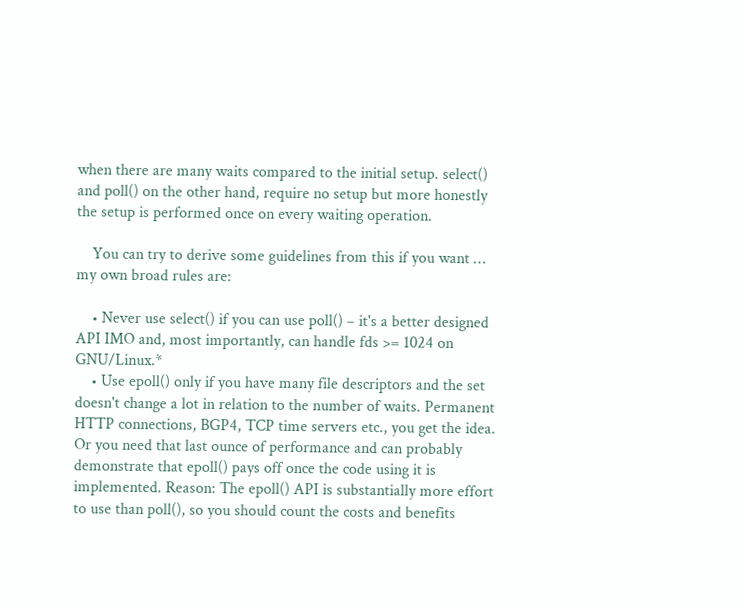when there are many waits compared to the initial setup. select() and poll() on the other hand, require no setup but more honestly the setup is performed once on every waiting operation.

    You can try to derive some guidelines from this if you want … my own broad rules are:

    • Never use select() if you can use poll() – it's a better designed API IMO and, most importantly, can handle fds >= 1024 on GNU/Linux.*
    • Use epoll() only if you have many file descriptors and the set doesn't change a lot in relation to the number of waits. Permanent HTTP connections, BGP4, TCP time servers etc., you get the idea. Or you need that last ounce of performance and can probably demonstrate that epoll() pays off once the code using it is implemented. Reason: The epoll() API is substantially more effort to use than poll(), so you should count the costs and benefits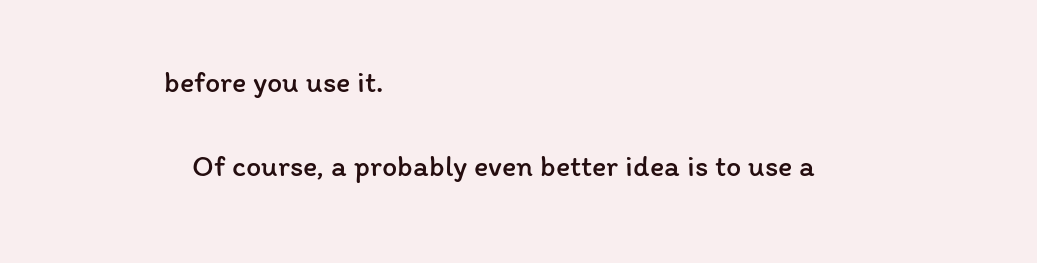before you use it.

    Of course, a probably even better idea is to use a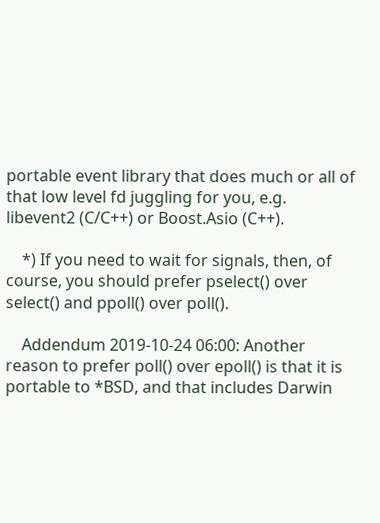portable event library that does much or all of that low level fd juggling for you, e.g. libevent2 (C/C++) or Boost.Asio (C++).

    *) If you need to wait for signals, then, of course, you should prefer pselect() over select() and ppoll() over poll().

    Addendum 2019-10-24 06:00: Another reason to prefer poll() over epoll() is that it is portable to *BSD, and that includes Darwin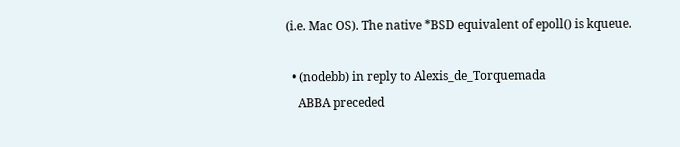(i.e. Mac OS). The native *BSD equivalent of epoll() is kqueue.

  • (nodebb) in reply to Alexis_de_Torquemada
    ABBA preceded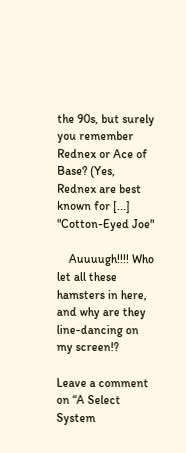the 90s, but surely you remember Rednex or Ace of Base? (Yes, Rednex are best known for [...] "Cotton-Eyed Joe"

    Auuuugh!!!! Who let all these hamsters in here, and why are they line-dancing on my screen!?

Leave a comment on “A Select System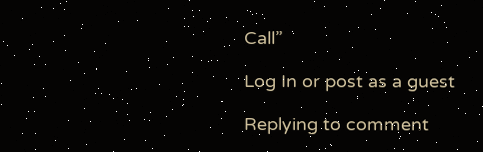Call”

Log In or post as a guest

Replying to comment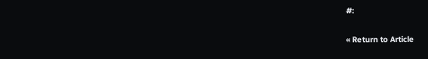#:

« Return to Article